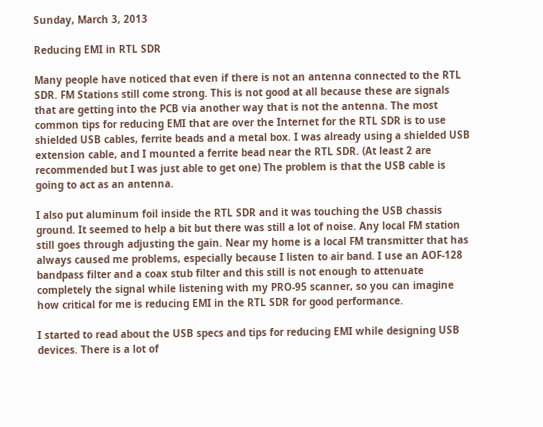Sunday, March 3, 2013

Reducing EMI in RTL SDR

Many people have noticed that even if there is not an antenna connected to the RTL SDR. FM Stations still come strong. This is not good at all because these are signals that are getting into the PCB via another way that is not the antenna. The most common tips for reducing EMI that are over the Internet for the RTL SDR is to use shielded USB cables, ferrite beads and a metal box. I was already using a shielded USB extension cable, and I mounted a ferrite bead near the RTL SDR. (At least 2 are recommended but I was just able to get one) The problem is that the USB cable is going to act as an antenna.

I also put aluminum foil inside the RTL SDR and it was touching the USB chassis ground. It seemed to help a bit but there was still a lot of noise. Any local FM station still goes through adjusting the gain. Near my home is a local FM transmitter that has always caused me problems, especially because I listen to air band. I use an AOF-128 bandpass filter and a coax stub filter and this still is not enough to attenuate completely the signal while listening with my PRO-95 scanner, so you can imagine how critical for me is reducing EMI in the RTL SDR for good performance.

I started to read about the USB specs and tips for reducing EMI while designing USB devices. There is a lot of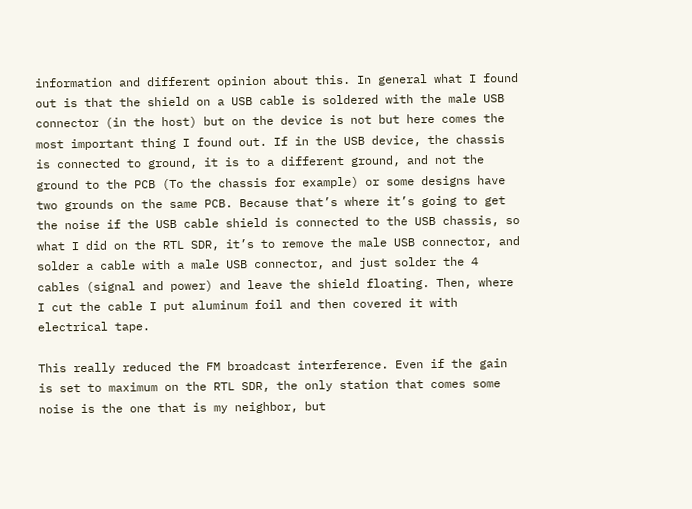information and different opinion about this. In general what I found out is that the shield on a USB cable is soldered with the male USB connector (in the host) but on the device is not but here comes the most important thing I found out. If in the USB device, the chassis is connected to ground, it is to a different ground, and not the ground to the PCB (To the chassis for example) or some designs have two grounds on the same PCB. Because that’s where it’s going to get the noise if the USB cable shield is connected to the USB chassis, so what I did on the RTL SDR, it’s to remove the male USB connector, and solder a cable with a male USB connector, and just solder the 4 cables (signal and power) and leave the shield floating. Then, where I cut the cable I put aluminum foil and then covered it with electrical tape.

This really reduced the FM broadcast interference. Even if the gain is set to maximum on the RTL SDR, the only station that comes some noise is the one that is my neighbor, but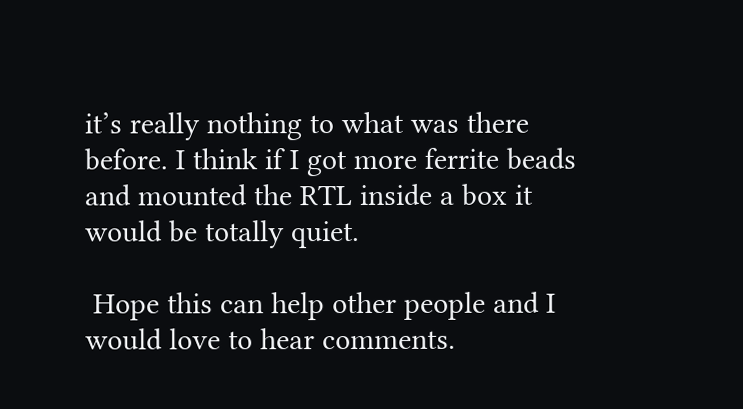it’s really nothing to what was there before. I think if I got more ferrite beads and mounted the RTL inside a box it would be totally quiet.

 Hope this can help other people and I would love to hear comments.